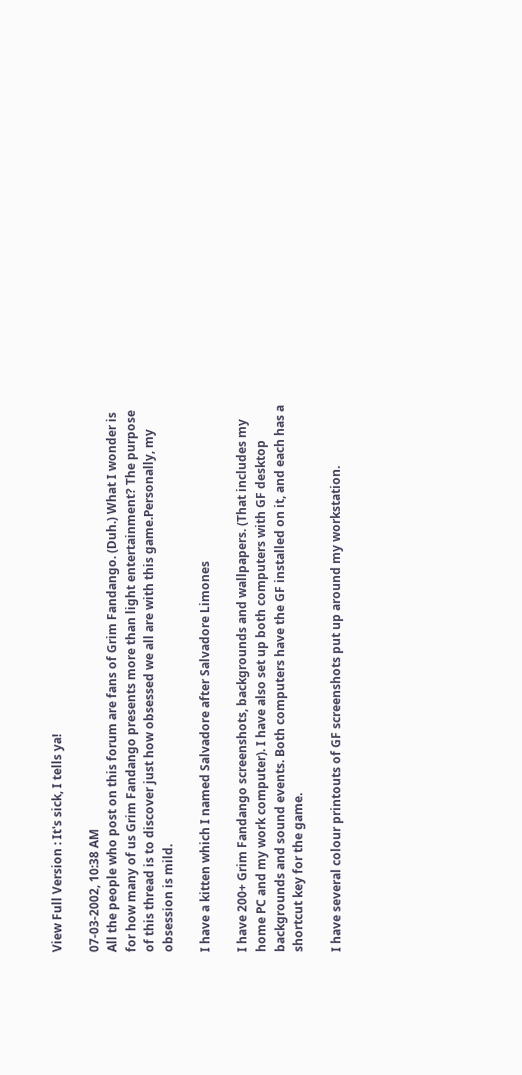View Full Version : It's sick, I tells ya!

07-03-2002, 10:38 AM
All the people who post on this forum are fans of Grim Fandango. (Duh.) What I wonder is for how many of us Grim Fandango presents more than light entertainment? The purpose of this thread is to discover just how obsessed we all are with this game.Personally, my obsession is mild.

I have a kitten which I named Salvadore after Salvadore Limones

I have 200+ Grim Fandango screenshots, backgrounds and wallpapers. (That includes my home PC and my work computer). I have also set up both computers with GF desktop backgrounds and sound events. Both computers have the GF installed on it, and each has a shortcut key for the game.

I have several colour printouts of GF screenshots put up around my workstation.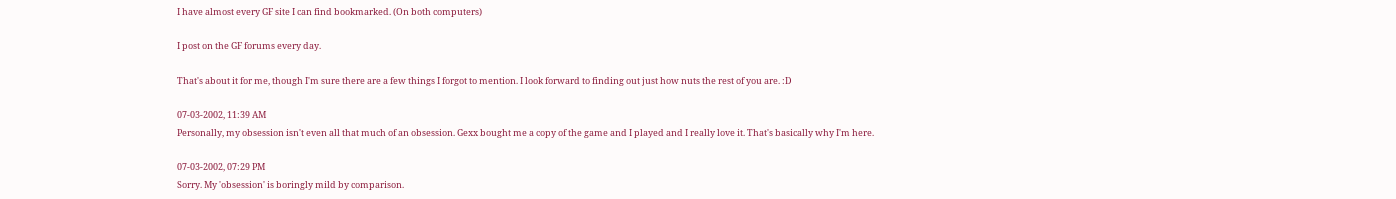I have almost every GF site I can find bookmarked. (On both computers)

I post on the GF forums every day.

That's about it for me, though I'm sure there are a few things I forgot to mention. I look forward to finding out just how nuts the rest of you are. :D

07-03-2002, 11:39 AM
Personally, my obsession isn't even all that much of an obsession. Gexx bought me a copy of the game and I played and I really love it. That's basically why I'm here.

07-03-2002, 07:29 PM
Sorry. My 'obsession' is boringly mild by comparison.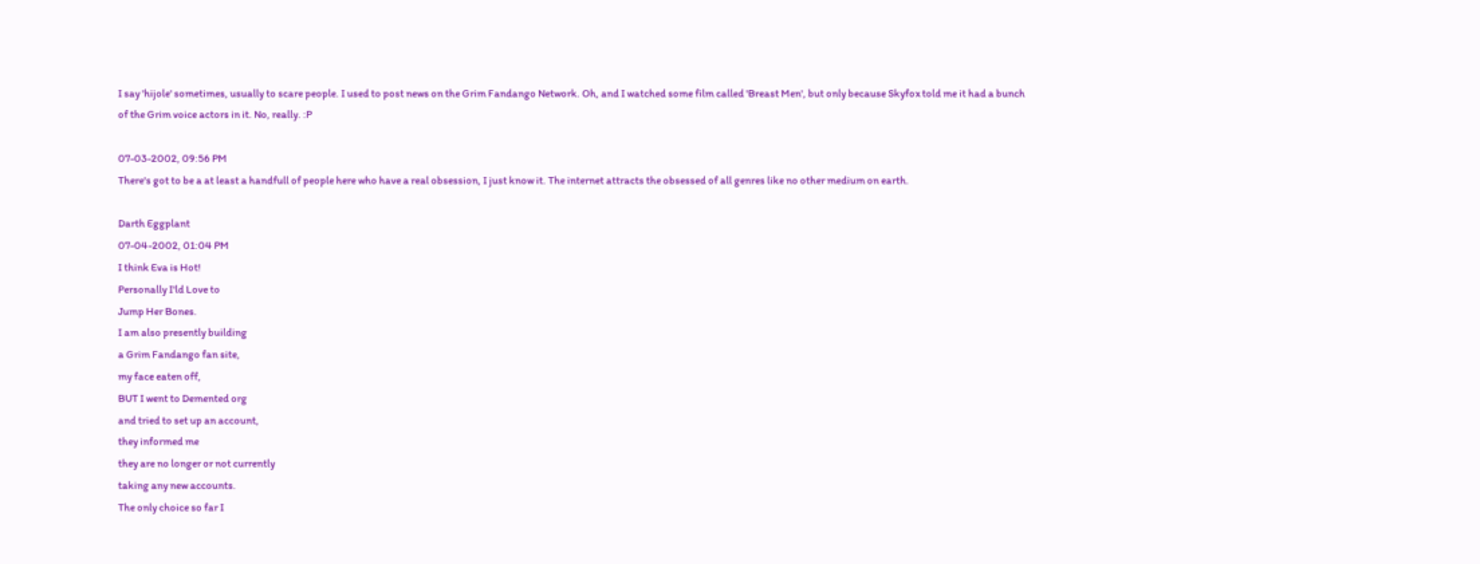I say 'hijole' sometimes, usually to scare people. I used to post news on the Grim Fandango Network. Oh, and I watched some film called 'Breast Men', but only because Skyfox told me it had a bunch of the Grim voice actors in it. No, really. :P

07-03-2002, 09:56 PM
There's got to be a at least a handfull of people here who have a real obsession, I just know it. The internet attracts the obsessed of all genres like no other medium on earth.

Darth Eggplant
07-04-2002, 01:04 PM
I think Eva is Hot!
Personally I'ld Love to
Jump Her Bones.
I am also presently building
a Grim Fandango fan site,
my face eaten off,
BUT I went to Demented org
and tried to set up an account,
they informed me
they are no longer or not currently
taking any new accounts.
The only choice so far I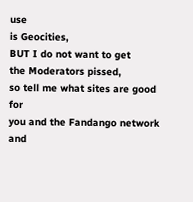use
is Geocities,
BUT I do not want to get
the Moderators pissed,
so tell me what sites are good for
you and the Fandango network
and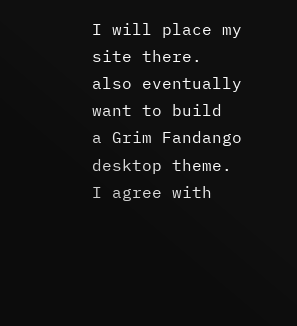I will place my site there.
also eventually want to build
a Grim Fandango desktop theme.
I agree with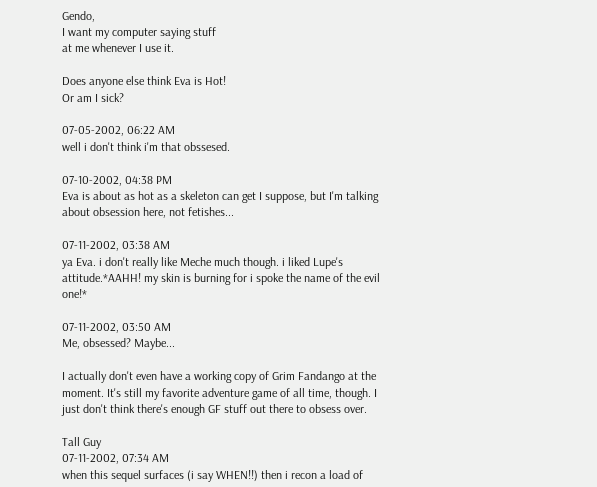Gendo,
I want my computer saying stuff
at me whenever I use it.

Does anyone else think Eva is Hot!
Or am I sick?

07-05-2002, 06:22 AM
well i don't think i'm that obssesed.

07-10-2002, 04:38 PM
Eva is about as hot as a skeleton can get I suppose, but I'm talking about obsession here, not fetishes...

07-11-2002, 03:38 AM
ya Eva. i don't really like Meche much though. i liked Lupe's attitude.*AAHH! my skin is burning for i spoke the name of the evil one!*

07-11-2002, 03:50 AM
Me, obsessed? Maybe...

I actually don't even have a working copy of Grim Fandango at the moment. It's still my favorite adventure game of all time, though. I just don't think there's enough GF stuff out there to obsess over.

Tall Guy
07-11-2002, 07:34 AM
when this sequel surfaces (i say WHEN!!) then i recon a load of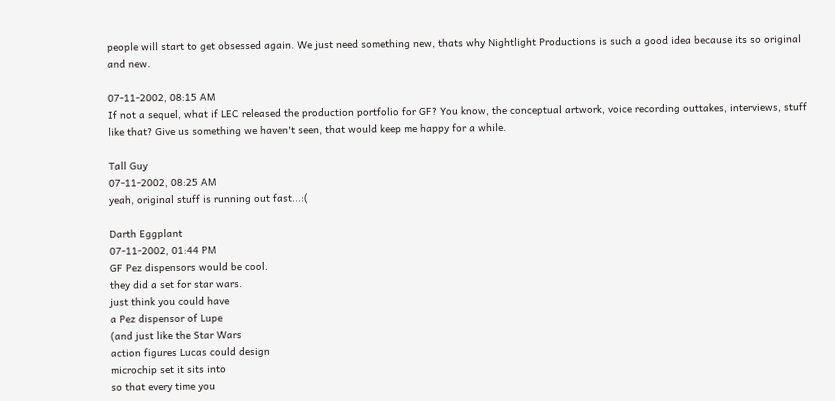people will start to get obsessed again. We just need something new, thats why Nightlight Productions is such a good idea because its so original and new.

07-11-2002, 08:15 AM
If not a sequel, what if LEC released the production portfolio for GF? You know, the conceptual artwork, voice recording outtakes, interviews, stuff like that? Give us something we haven't seen, that would keep me happy for a while.

Tall Guy
07-11-2002, 08:25 AM
yeah, original stuff is running out fast...:(

Darth Eggplant
07-11-2002, 01:44 PM
GF Pez dispensors would be cool.
they did a set for star wars.
just think you could have
a Pez dispensor of Lupe
(and just like the Star Wars
action figures Lucas could design
microchip set it sits into
so that every time you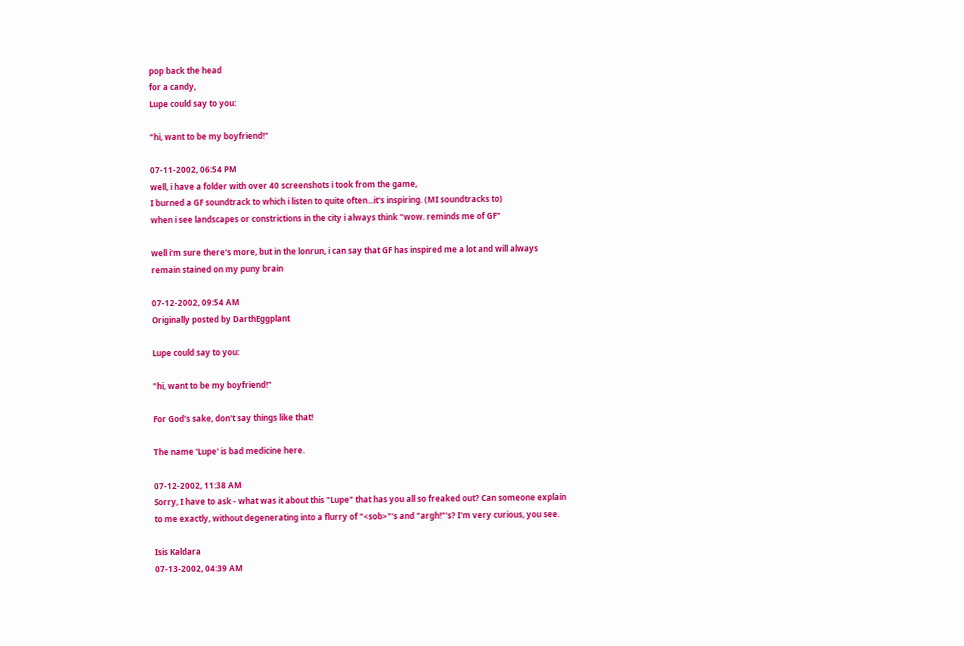pop back the head
for a candy,
Lupe could say to you:

"hi, want to be my boyfriend!"

07-11-2002, 06:54 PM
well, i have a folder with over 40 screenshots i took from the game,
I burned a GF soundtrack to which i listen to quite often...it's inspiring. (MI soundtracks to)
when i see landscapes or constrictions in the city i always think "wow. reminds me of GF"

well i'm sure there's more, but in the lonrun, i can say that GF has inspired me a lot and will always remain stained on my puny brain

07-12-2002, 09:54 AM
Originally posted by DarthEggplant

Lupe could say to you:

"hi, want to be my boyfriend!"

For God's sake, don't say things like that!

The name 'Lupe' is bad medicine here.

07-12-2002, 11:38 AM
Sorry, I have to ask - what was it about this "Lupe" that has you all so freaked out? Can someone explain to me exactly, without degenerating into a flurry of "<sob>"'s and "argh!"'s? I'm very curious, you see.

Isis Kaldara
07-13-2002, 04:39 AM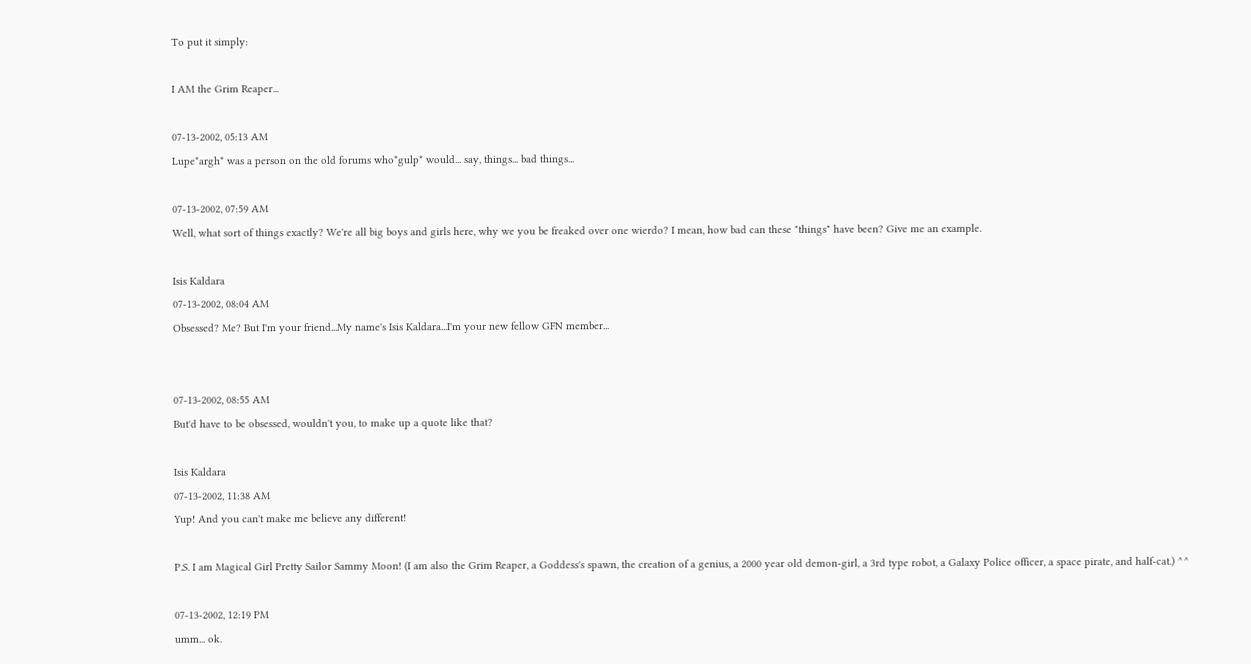To put it simply:

I AM the Grim Reaper...

07-13-2002, 05:13 AM
Lupe*argh* was a person on the old forums who*gulp* would... say, things... bad things...

07-13-2002, 07:59 AM
Well, what sort of things exactly? We're all big boys and girls here, why we you be freaked over one wierdo? I mean, how bad can these "things" have been? Give me an example.

Isis Kaldara
07-13-2002, 08:04 AM
Obsessed? Me? But I'm your friend...My name's Isis Kaldara...I'm your new fellow GFN member...


07-13-2002, 08:55 AM
But'd have to be obsessed, wouldn't you, to make up a quote like that?

Isis Kaldara
07-13-2002, 11:38 AM
Yup! And you can't make me believe any different!

P.S. I am Magical Girl Pretty Sailor Sammy Moon! (I am also the Grim Reaper, a Goddess's spawn, the creation of a genius, a 2000 year old demon-girl, a 3rd type robot, a Galaxy Police officer, a space pirate, and half-cat.) ^^

07-13-2002, 12:19 PM
umm... ok.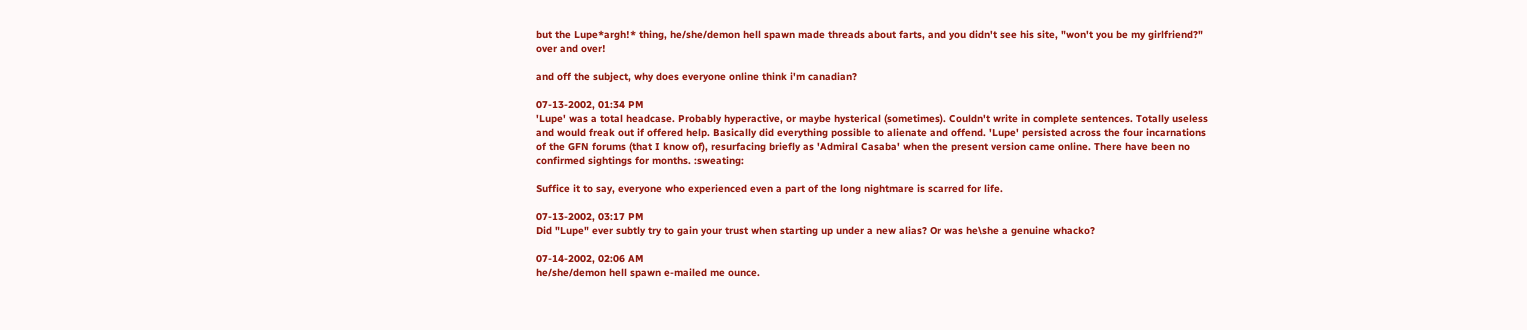but the Lupe*argh!* thing, he/she/demon hell spawn made threads about farts, and you didn't see his site, "won't you be my girlfriend?" over and over!

and off the subject, why does everyone online think i'm canadian?

07-13-2002, 01:34 PM
'Lupe' was a total headcase. Probably hyperactive, or maybe hysterical (sometimes). Couldn't write in complete sentences. Totally useless and would freak out if offered help. Basically did everything possible to alienate and offend. 'Lupe' persisted across the four incarnations of the GFN forums (that I know of), resurfacing briefly as 'Admiral Casaba' when the present version came online. There have been no confirmed sightings for months. :sweating:

Suffice it to say, everyone who experienced even a part of the long nightmare is scarred for life.

07-13-2002, 03:17 PM
Did "Lupe" ever subtly try to gain your trust when starting up under a new alias? Or was he\she a genuine whacko?

07-14-2002, 02:06 AM
he/she/demon hell spawn e-mailed me ounce.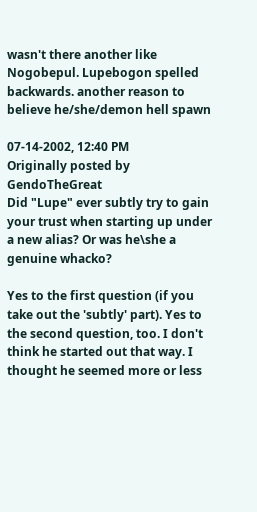wasn't there another like Nogobepul. Lupebogon spelled backwards. another reason to believe he/she/demon hell spawn

07-14-2002, 12:40 PM
Originally posted by GendoTheGreat
Did "Lupe" ever subtly try to gain your trust when starting up under a new alias? Or was he\she a genuine whacko?

Yes to the first question (if you take out the 'subtly' part). Yes to the second question, too. I don't think he started out that way. I thought he seemed more or less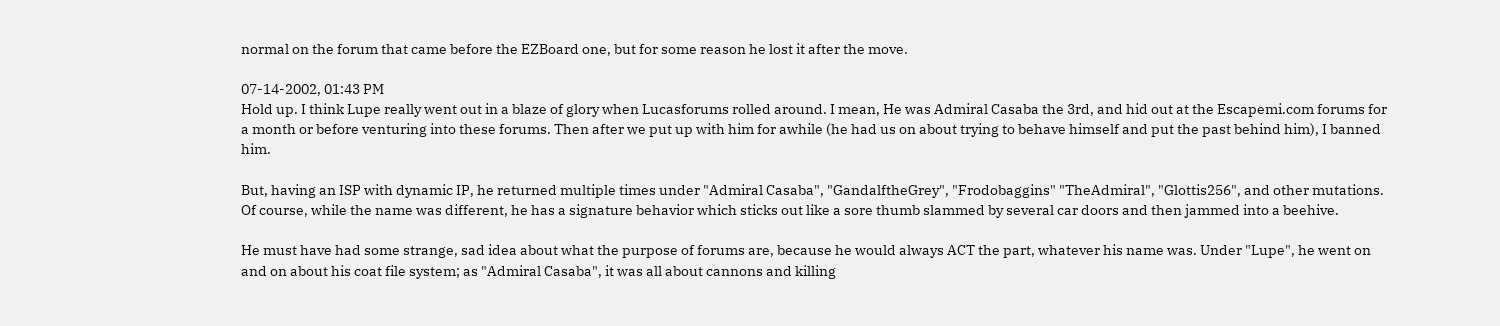normal on the forum that came before the EZBoard one, but for some reason he lost it after the move.

07-14-2002, 01:43 PM
Hold up. I think Lupe really went out in a blaze of glory when Lucasforums rolled around. I mean, He was Admiral Casaba the 3rd, and hid out at the Escapemi.com forums for a month or before venturing into these forums. Then after we put up with him for awhile (he had us on about trying to behave himself and put the past behind him), I banned him.

But, having an ISP with dynamic IP, he returned multiple times under "Admiral Casaba", "GandalftheGrey", "Frodobaggins" "TheAdmiral", "Glottis256", and other mutations. Of course, while the name was different, he has a signature behavior which sticks out like a sore thumb slammed by several car doors and then jammed into a beehive.

He must have had some strange, sad idea about what the purpose of forums are, because he would always ACT the part, whatever his name was. Under "Lupe", he went on and on about his coat file system; as "Admiral Casaba", it was all about cannons and killing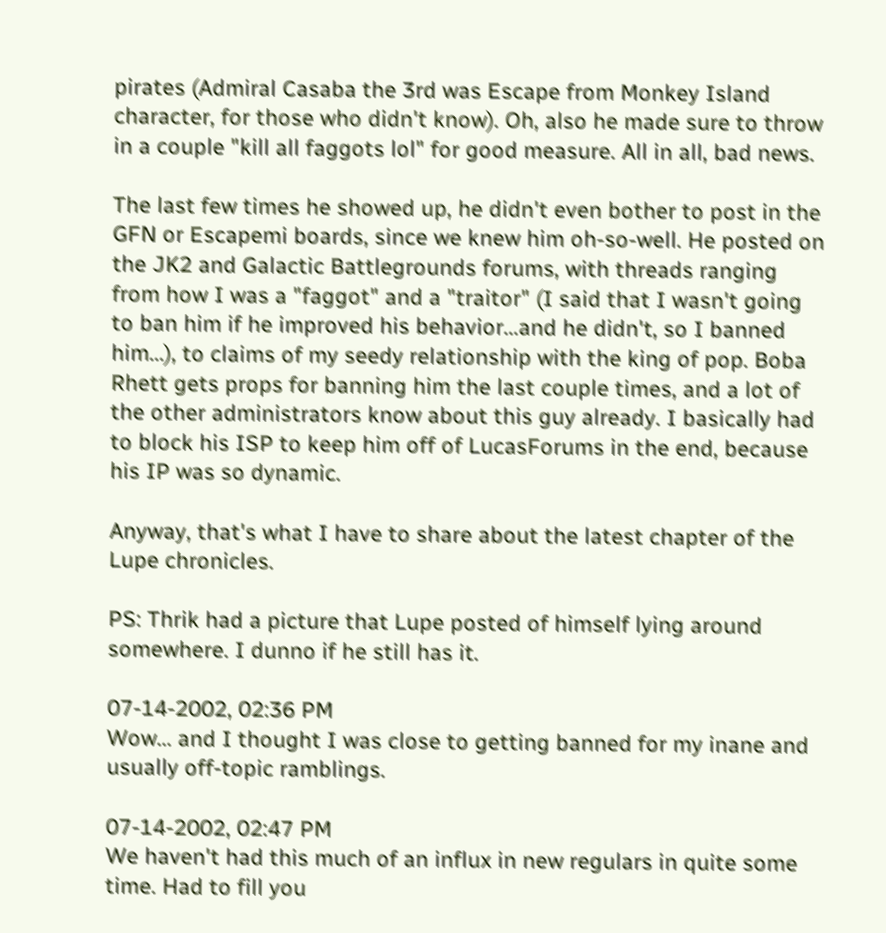pirates (Admiral Casaba the 3rd was Escape from Monkey Island character, for those who didn't know). Oh, also he made sure to throw in a couple "kill all faggots lol" for good measure. All in all, bad news.

The last few times he showed up, he didn't even bother to post in the GFN or Escapemi boards, since we knew him oh-so-well. He posted on the JK2 and Galactic Battlegrounds forums, with threads ranging from how I was a "faggot" and a "traitor" (I said that I wasn't going to ban him if he improved his behavior...and he didn't, so I banned him...), to claims of my seedy relationship with the king of pop. Boba Rhett gets props for banning him the last couple times, and a lot of the other administrators know about this guy already. I basically had to block his ISP to keep him off of LucasForums in the end, because his IP was so dynamic.

Anyway, that's what I have to share about the latest chapter of the Lupe chronicles.

PS: Thrik had a picture that Lupe posted of himself lying around somewhere. I dunno if he still has it.

07-14-2002, 02:36 PM
Wow... and I thought I was close to getting banned for my inane and usually off-topic ramblings.

07-14-2002, 02:47 PM
We haven't had this much of an influx in new regulars in quite some time. Had to fill you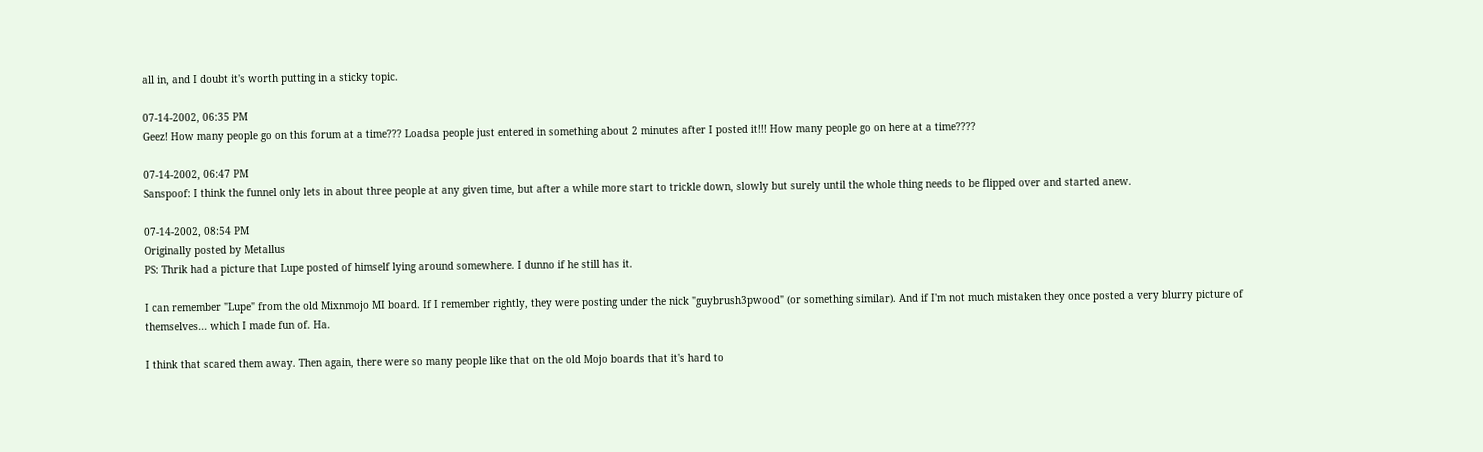all in, and I doubt it's worth putting in a sticky topic.

07-14-2002, 06:35 PM
Geez! How many people go on this forum at a time??? Loadsa people just entered in something about 2 minutes after I posted it!!! How many people go on here at a time????

07-14-2002, 06:47 PM
Sanspoof: I think the funnel only lets in about three people at any given time, but after a while more start to trickle down, slowly but surely until the whole thing needs to be flipped over and started anew.

07-14-2002, 08:54 PM
Originally posted by Metallus
PS: Thrik had a picture that Lupe posted of himself lying around somewhere. I dunno if he still has it.

I can remember "Lupe" from the old Mixnmojo MI board. If I remember rightly, they were posting under the nick "guybrush3pwood" (or something similar). And if I'm not much mistaken they once posted a very blurry picture of themselves... which I made fun of. Ha.

I think that scared them away. Then again, there were so many people like that on the old Mojo boards that it's hard to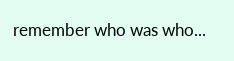remember who was who...